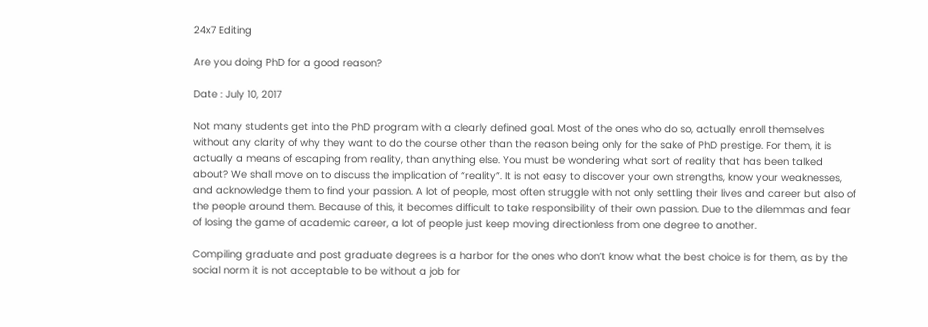24x7 Editing

Are you doing PhD for a good reason?

Date : July 10, 2017

Not many students get into the PhD program with a clearly defined goal. Most of the ones who do so, actually enroll themselves without any clarity of why they want to do the course other than the reason being only for the sake of PhD prestige. For them, it is actually a means of escaping from reality, than anything else. You must be wondering what sort of reality that has been talked about? We shall move on to discuss the implication of “reality”. It is not easy to discover your own strengths, know your weaknesses, and acknowledge them to find your passion. A lot of people, most often struggle with not only settling their lives and career but also of the people around them. Because of this, it becomes difficult to take responsibility of their own passion. Due to the dilemmas and fear of losing the game of academic career, a lot of people just keep moving directionless from one degree to another.

Compiling graduate and post graduate degrees is a harbor for the ones who don’t know what the best choice is for them, as by the social norm it is not acceptable to be without a job for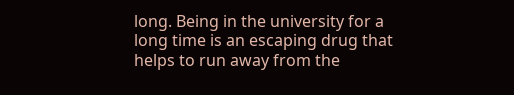long. Being in the university for a long time is an escaping drug that helps to run away from the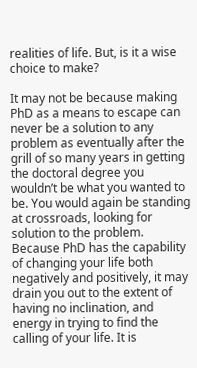realities of life. But, is it a wise choice to make?

It may not be because making PhD as a means to escape can never be a solution to any problem as eventually after the grill of so many years in getting the doctoral degree you wouldn’t be what you wanted to be. You would again be standing at crossroads, looking for solution to the problem. Because PhD has the capability of changing your life both negatively and positively, it may drain you out to the extent of having no inclination, and energy in trying to find the calling of your life. It is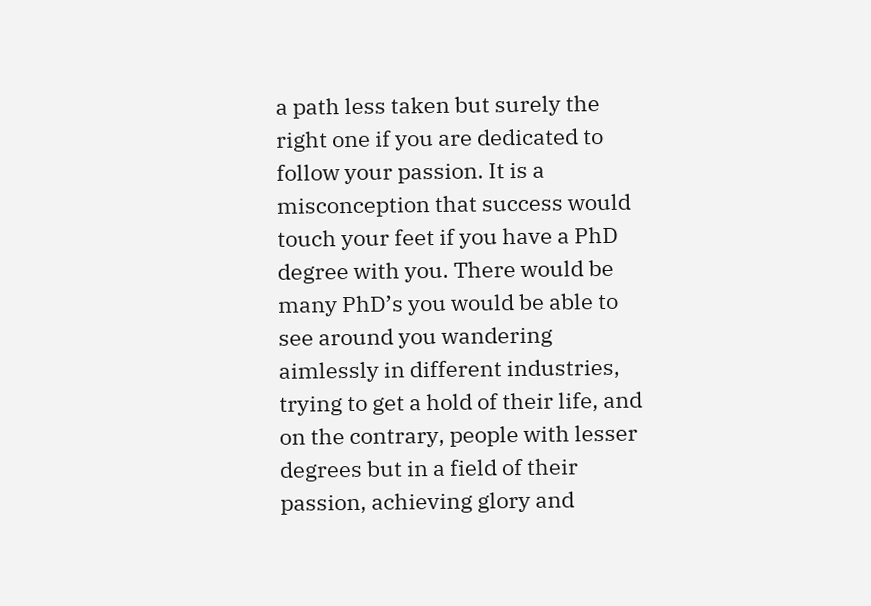a path less taken but surely the right one if you are dedicated to follow your passion. It is a misconception that success would touch your feet if you have a PhD degree with you. There would be many PhD’s you would be able to see around you wandering aimlessly in different industries, trying to get a hold of their life, and on the contrary, people with lesser degrees but in a field of their passion, achieving glory and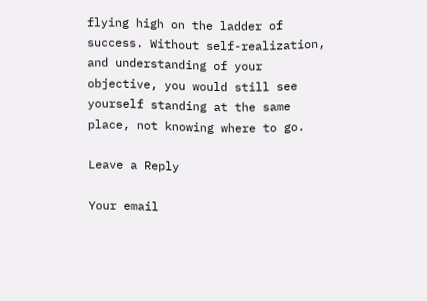flying high on the ladder of success. Without self-realization, and understanding of your objective, you would still see yourself standing at the same place, not knowing where to go.

Leave a Reply

Your email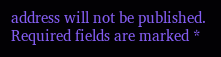address will not be published. Required fields are marked *